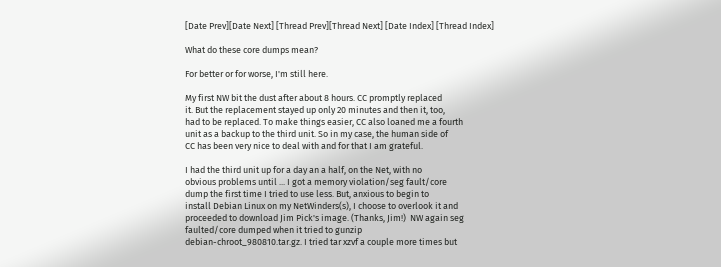[Date Prev][Date Next] [Thread Prev][Thread Next] [Date Index] [Thread Index]

What do these core dumps mean?

For better or for worse, I'm still here.

My first NW bit the dust after about 8 hours. CC promptly replaced
it. But the replacement stayed up only 20 minutes and then it, too,
had to be replaced. To make things easier, CC also loaned me a fourth
unit as a backup to the third unit. So in my case, the human side of
CC has been very nice to deal with and for that I am grateful.

I had the third unit up for a day an a half, on the Net, with no
obvious problems until ... I got a memory violation/seg fault/core
dump the first time I tried to use less. But, anxious to begin to
install Debian Linux on my NetWinders(s), I choose to overlook it and
proceeded to download Jim Pick's image. (Thanks, Jim!)  NW again seg
faulted/core dumped when it tried to gunzip
debian-chroot_980810.tar.gz. I tried tar xzvf a couple more times but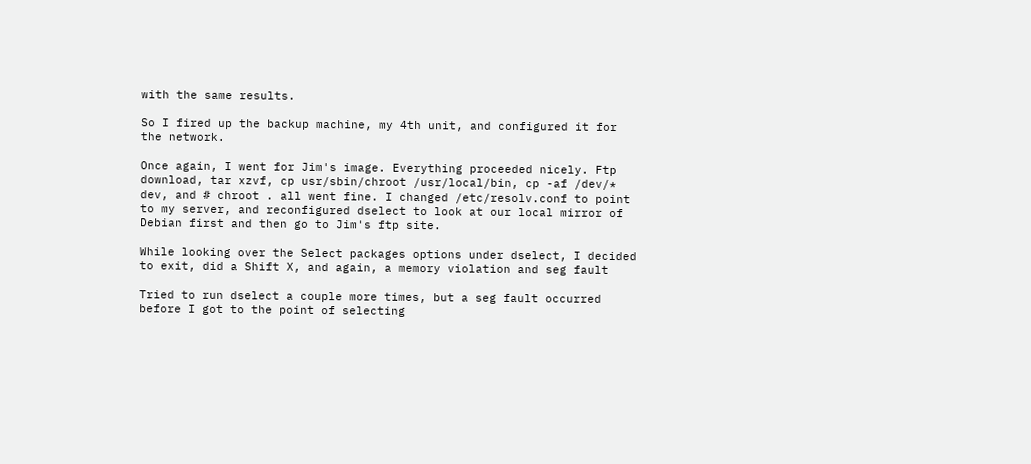with the same results.

So I fired up the backup machine, my 4th unit, and configured it for
the network.

Once again, I went for Jim's image. Everything proceeded nicely. Ftp
download, tar xzvf, cp usr/sbin/chroot /usr/local/bin, cp -af /dev/*
dev, and # chroot . all went fine. I changed /etc/resolv.conf to point
to my server, and reconfigured dselect to look at our local mirror of
Debian first and then go to Jim's ftp site.

While looking over the Select packages options under dselect, I decided
to exit, did a Shift X, and again, a memory violation and seg fault

Tried to run dselect a couple more times, but a seg fault occurred
before I got to the point of selecting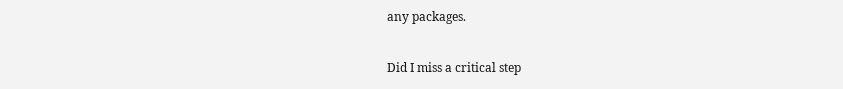any packages.

Did I miss a critical step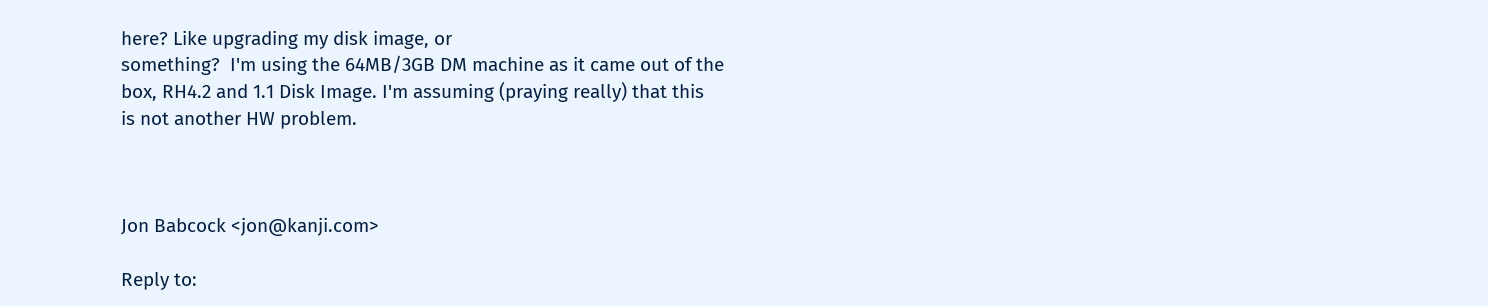here? Like upgrading my disk image, or
something?  I'm using the 64MB/3GB DM machine as it came out of the
box, RH4.2 and 1.1 Disk Image. I'm assuming (praying really) that this
is not another HW problem.



Jon Babcock <jon@kanji.com>

Reply to: